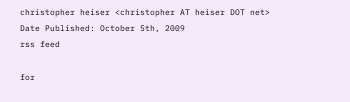christopher heiser <christopher AT heiser DOT net>
Date Published: October 5th, 2009
rss feed

for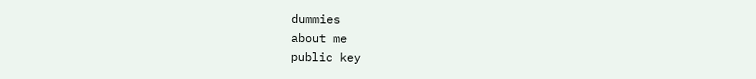dummies
about me
public key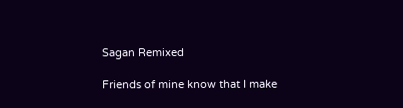Sagan Remixed

Friends of mine know that I make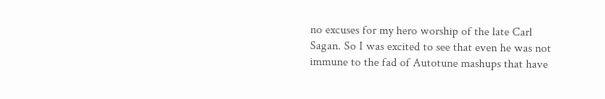no excuses for my hero worship of the late Carl Sagan. So I was excited to see that even he was not immune to the fad of Autotune mashups that have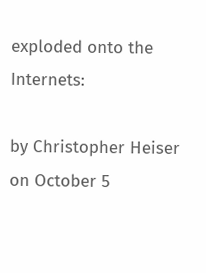exploded onto the Internets:

by Christopher Heiser on October 5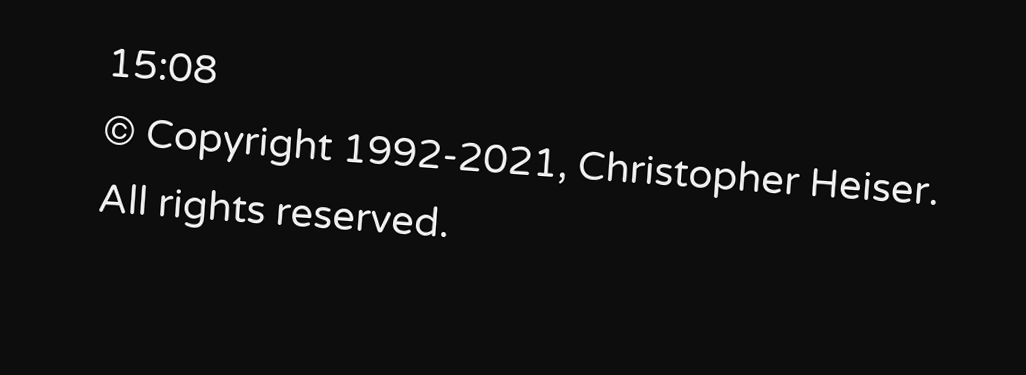15:08
© Copyright 1992-2021, Christopher Heiser. All rights reserved.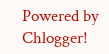Powered by Chlogger!